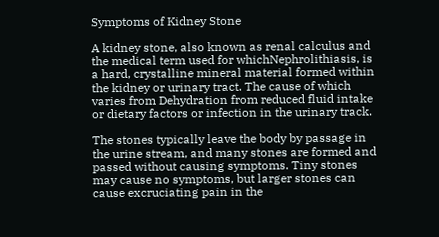Symptoms of Kidney Stone

A kidney stone, also known as renal calculus and the medical term used for whichNephrolithiasis, is a hard, crystalline mineral material formed within the kidney or urinary tract. The cause of which varies from Dehydration from reduced fluid intake or dietary factors or infection in the urinary track.

The stones typically leave the body by passage in the urine stream, and many stones are formed and passed without causing symptoms. Tiny stones may cause no symptoms, but larger stones can cause excruciating pain in the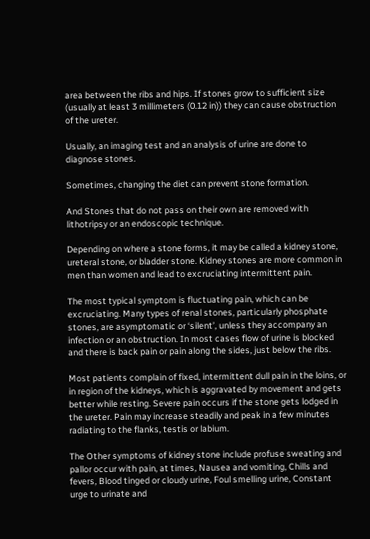area between the ribs and hips. If stones grow to sufficient size (usually at least 3 millimeters (0.12 in)) they can cause obstruction of the ureter.

Usually, an imaging test and an analysis of urine are done to diagnose stones.

Sometimes, changing the diet can prevent stone formation.

And Stones that do not pass on their own are removed with lithotripsy or an endoscopic technique.

Depending on where a stone forms, it may be called a kidney stone, ureteral stone, or bladder stone. Kidney stones are more common in men than women and lead to excruciating intermittent pain.

The most typical symptom is fluctuating pain, which can be excruciating. Many types of renal stones, particularly phosphate stones, are asymptomatic or ‘silent’, unless they accompany an infection or an obstruction. In most cases flow of urine is blocked and there is back pain or pain along the sides, just below the ribs.

Most patients complain of fixed, intermittent dull pain in the loins, or in region of the kidneys, which is aggravated by movement and gets better while resting. Severe pain occurs if the stone gets lodged in the ureter. Pain may increase steadily and peak in a few minutes radiating to the flanks, testis or labium.

The Other symptoms of kidney stone include profuse sweating and pallor occur with pain, at times, Nausea and vomiting, Chills and fevers, Blood tinged or cloudy urine, Foul smelling urine, Constant urge to urinate and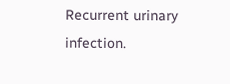Recurrent urinary infection.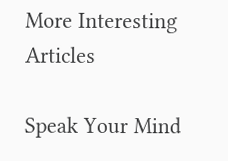More Interesting Articles

Speak Your Mind